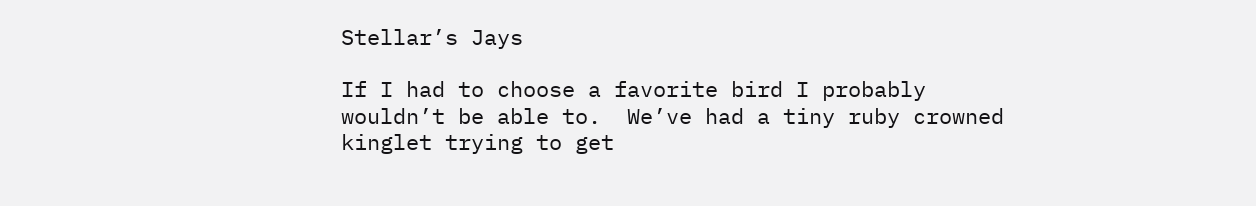Stellar’s Jays

If I had to choose a favorite bird I probably wouldn’t be able to.  We’ve had a tiny ruby crowned kinglet trying to get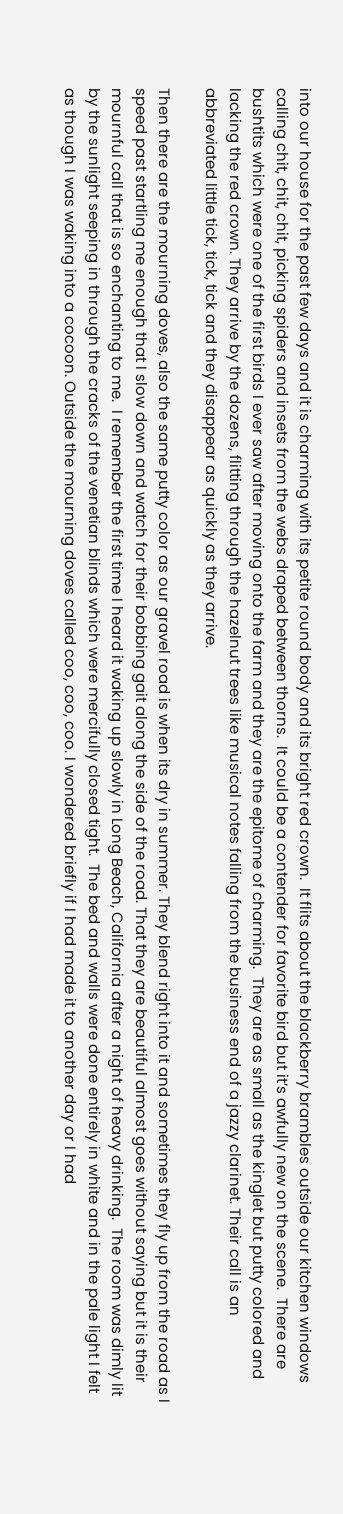into our house for the past few days and it is charming with its petite round body and its bright red crown.  It flits about the blackberry brambles outside our kitchen windows calling chit, chit, chit, picking spiders and insets from the webs draped between thorns.  It could be a contender for favorite bird but it’s awfully new on the scene.  There are bushtits which were one of the first birds I ever saw after moving onto the farm and they are the epitome of charming.  They are as small as the kinglet but putty colored and lacking the red crown. They arrive by the dozens, flitting through the hazelnut trees like musical notes falling from the business end of a jazzy clarinet. Their call is an abbreviated little tick, tick, tick and they disappear as quickly as they arrive.

Then there are the mourning doves, also the same putty color as our gravel road is when its dry in summer. They blend right into it and sometimes they fly up from the road as I speed past startling me enough that I slow down and watch for their bobbing gait along the side of the road. That they are beautiful almost goes without saying but it is their mournful call that is so enchanting to me.  I remember the first time I heard it waking up slowly in Long Beach, California after a night of heavy drinking.  The room was dimly lit by the sunlight seeping in through the cracks of the venetian blinds which were mercifully closed tight.  The bed and walls were done entirely in white and in the pale light I felt as though I was waking into a cocoon. Outside the mourning doves called coo, coo, coo. I wondered briefly if I had made it to another day or I had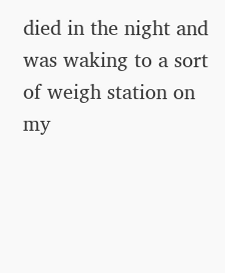died in the night and was waking to a sort of weigh station on my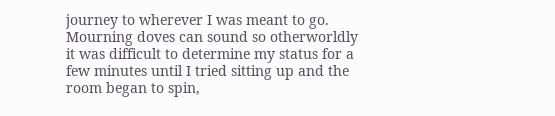journey to wherever I was meant to go. Mourning doves can sound so otherworldly it was difficult to determine my status for a few minutes until I tried sitting up and the room began to spin,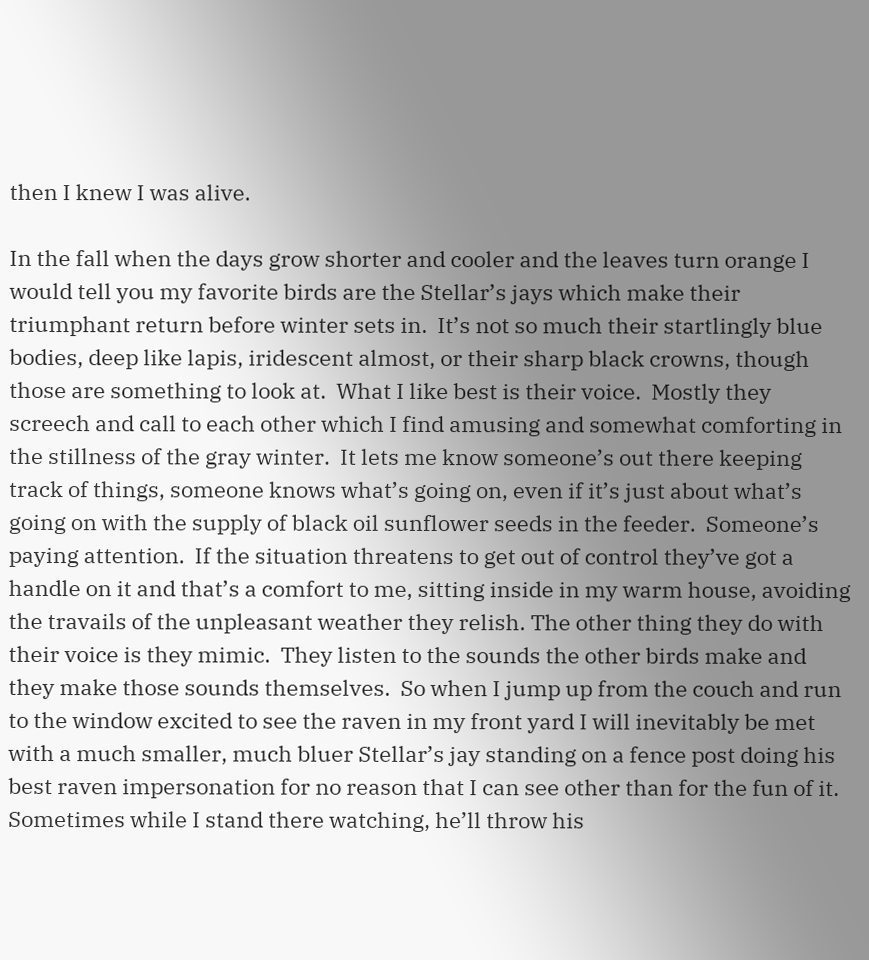then I knew I was alive.

In the fall when the days grow shorter and cooler and the leaves turn orange I would tell you my favorite birds are the Stellar’s jays which make their triumphant return before winter sets in.  It’s not so much their startlingly blue bodies, deep like lapis, iridescent almost, or their sharp black crowns, though those are something to look at.  What I like best is their voice.  Mostly they screech and call to each other which I find amusing and somewhat comforting in the stillness of the gray winter.  It lets me know someone’s out there keeping track of things, someone knows what’s going on, even if it’s just about what’s going on with the supply of black oil sunflower seeds in the feeder.  Someone’s paying attention.  If the situation threatens to get out of control they’ve got a handle on it and that’s a comfort to me, sitting inside in my warm house, avoiding the travails of the unpleasant weather they relish. The other thing they do with their voice is they mimic.  They listen to the sounds the other birds make and they make those sounds themselves.  So when I jump up from the couch and run to the window excited to see the raven in my front yard I will inevitably be met with a much smaller, much bluer Stellar’s jay standing on a fence post doing his best raven impersonation for no reason that I can see other than for the fun of it. Sometimes while I stand there watching, he’ll throw his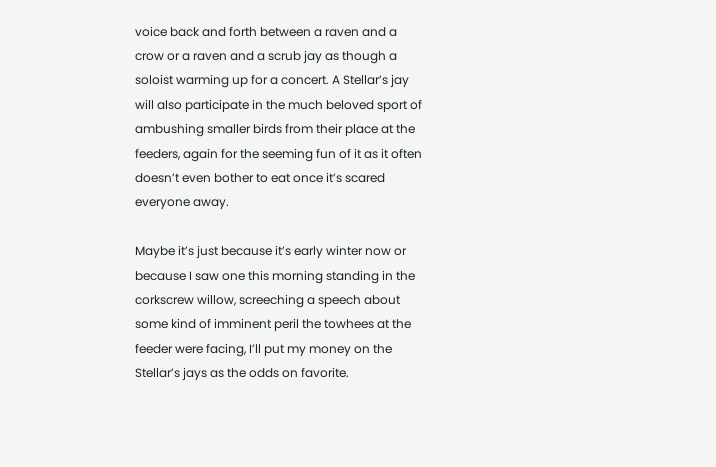voice back and forth between a raven and a crow or a raven and a scrub jay as though a soloist warming up for a concert. A Stellar’s jay will also participate in the much beloved sport of ambushing smaller birds from their place at the feeders, again for the seeming fun of it as it often doesn’t even bother to eat once it’s scared everyone away.

Maybe it’s just because it’s early winter now or because I saw one this morning standing in the corkscrew willow, screeching a speech about some kind of imminent peril the towhees at the feeder were facing, I’ll put my money on the Stellar’s jays as the odds on favorite.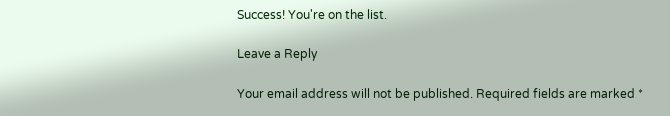Success! You're on the list.

Leave a Reply

Your email address will not be published. Required fields are marked *